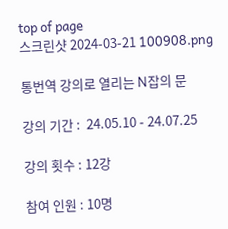top of page
스크린샷 2024-03-21 100908.png

통번역 강의로 열리는 N잡의 문

강의 기간 :  24.05.10 - 24.07.25

강의 횟수 : 12강

참여 인원 : 10명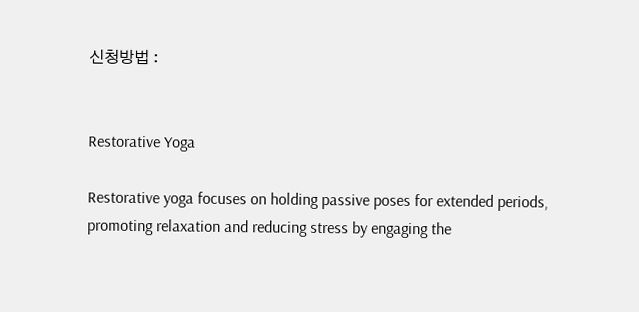신청방법 :


Restorative Yoga

Restorative yoga focuses on holding passive poses for extended periods, promoting relaxation and reducing stress by engaging the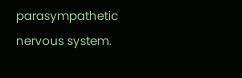parasympathetic nervous system.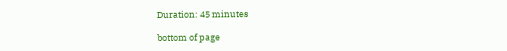Duration: 45 minutes

bottom of page